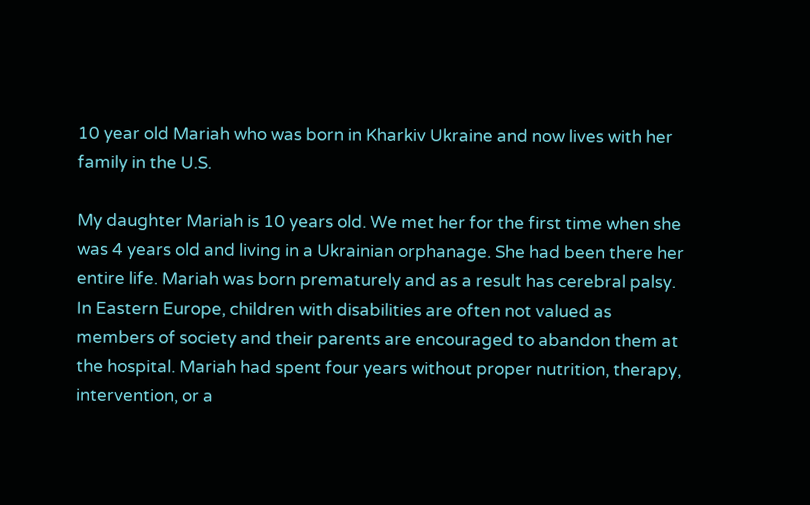10 year old Mariah who was born in Kharkiv Ukraine and now lives with her family in the U.S.

My daughter Mariah is 10 years old. We met her for the first time when she was 4 years old and living in a Ukrainian orphanage. She had been there her entire life. Mariah was born prematurely and as a result has cerebral palsy. In Eastern Europe, children with disabilities are often not valued as members of society and their parents are encouraged to abandon them at the hospital. Mariah had spent four years without proper nutrition, therapy, intervention, or a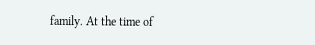family. At the time of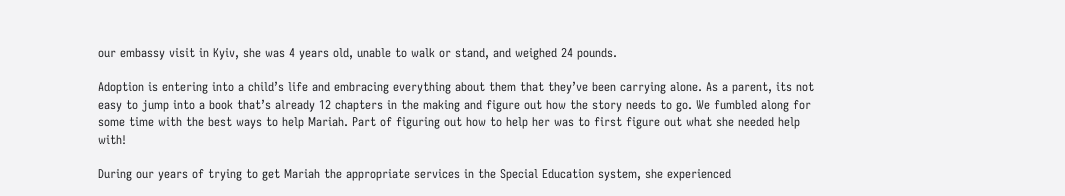our embassy visit in Kyiv, she was 4 years old, unable to walk or stand, and weighed 24 pounds.

Adoption is entering into a child’s life and embracing everything about them that they’ve been carrying alone. As a parent, its not easy to jump into a book that’s already 12 chapters in the making and figure out how the story needs to go. We fumbled along for some time with the best ways to help Mariah. Part of figuring out how to help her was to first figure out what she needed help with!

During our years of trying to get Mariah the appropriate services in the Special Education system, she experienced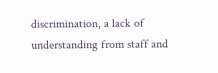discrimination, a lack of understanding from staff and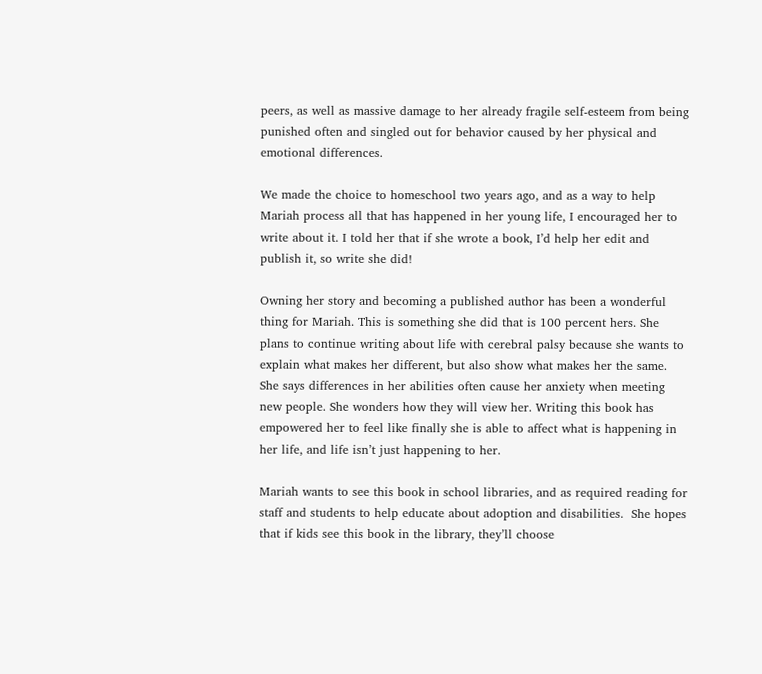peers, as well as massive damage to her already fragile self-esteem from being punished often and singled out for behavior caused by her physical and emotional differences.

We made the choice to homeschool two years ago, and as a way to help Mariah process all that has happened in her young life, I encouraged her to write about it. I told her that if she wrote a book, I’d help her edit and publish it, so write she did!

Owning her story and becoming a published author has been a wonderful thing for Mariah. This is something she did that is 100 percent hers. She plans to continue writing about life with cerebral palsy because she wants to explain what makes her different, but also show what makes her the same. She says differences in her abilities often cause her anxiety when meeting new people. She wonders how they will view her. Writing this book has empowered her to feel like finally she is able to affect what is happening in her life, and life isn’t just happening to her.

Mariah wants to see this book in school libraries, and as required reading for staff and students to help educate about adoption and disabilities.  She hopes that if kids see this book in the library, they’ll choose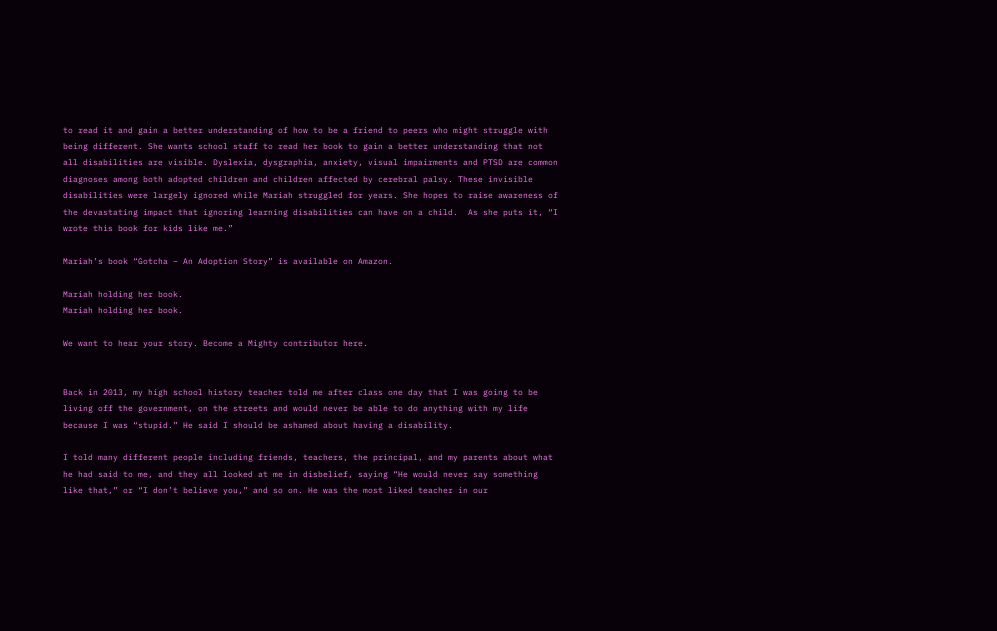to read it and gain a better understanding of how to be a friend to peers who might struggle with being different. She wants school staff to read her book to gain a better understanding that not all disabilities are visible. Dyslexia, dysgraphia, anxiety, visual impairments and PTSD are common diagnoses among both adopted children and children affected by cerebral palsy. These invisible disabilities were largely ignored while Mariah struggled for years. She hopes to raise awareness of the devastating impact that ignoring learning disabilities can have on a child.  As she puts it, “I wrote this book for kids like me.”

Mariah’s book “Gotcha – An Adoption Story” is available on Amazon.

Mariah holding her book.
Mariah holding her book.

We want to hear your story. Become a Mighty contributor here.


Back in 2013, my high school history teacher told me after class one day that I was going to be living off the government, on the streets and would never be able to do anything with my life because I was “stupid.” He said I should be ashamed about having a disability.

I told many different people including friends, teachers, the principal, and my parents about what he had said to me, and they all looked at me in disbelief, saying “He would never say something like that,” or “I don’t believe you,” and so on. He was the most liked teacher in our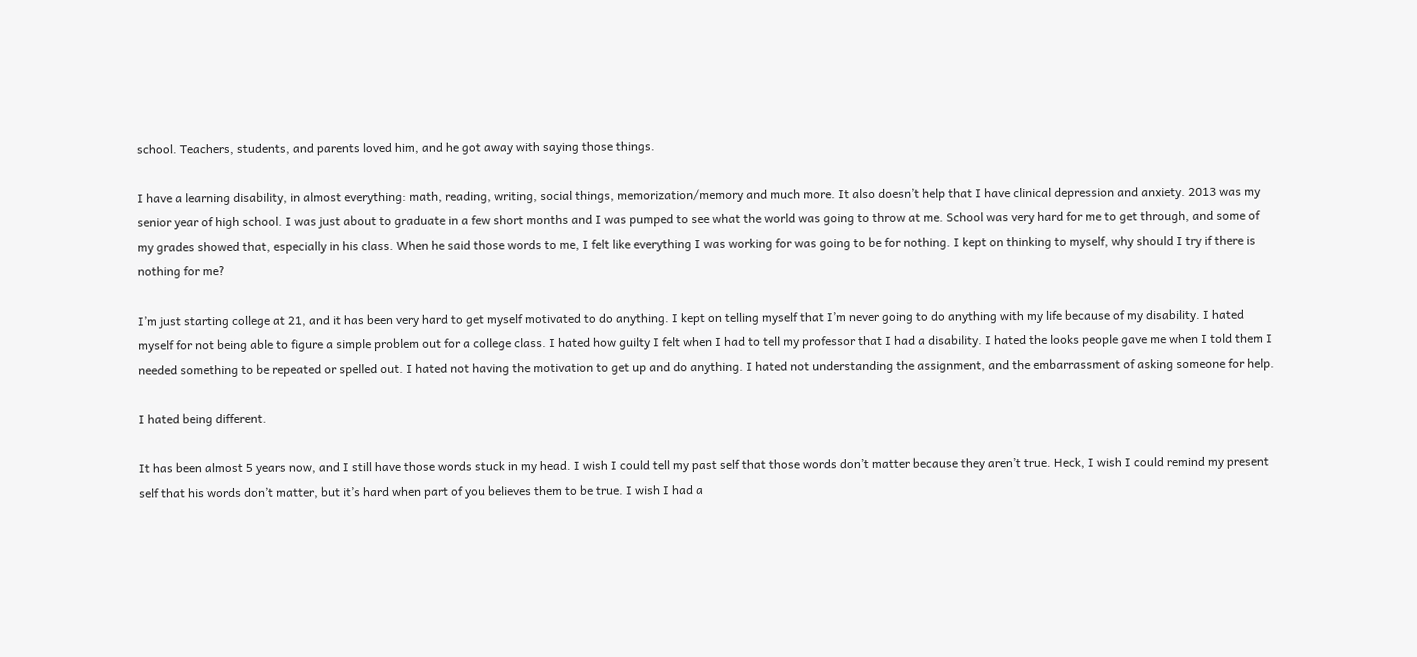school. Teachers, students, and parents loved him, and he got away with saying those things.

I have a learning disability, in almost everything: math, reading, writing, social things, memorization/memory and much more. It also doesn’t help that I have clinical depression and anxiety. 2013 was my senior year of high school. I was just about to graduate in a few short months and I was pumped to see what the world was going to throw at me. School was very hard for me to get through, and some of my grades showed that, especially in his class. When he said those words to me, I felt like everything I was working for was going to be for nothing. I kept on thinking to myself, why should I try if there is nothing for me?

I’m just starting college at 21, and it has been very hard to get myself motivated to do anything. I kept on telling myself that I’m never going to do anything with my life because of my disability. I hated myself for not being able to figure a simple problem out for a college class. I hated how guilty I felt when I had to tell my professor that I had a disability. I hated the looks people gave me when I told them I needed something to be repeated or spelled out. I hated not having the motivation to get up and do anything. I hated not understanding the assignment, and the embarrassment of asking someone for help.

I hated being different.

It has been almost 5 years now, and I still have those words stuck in my head. I wish I could tell my past self that those words don’t matter because they aren’t true. Heck, I wish I could remind my present self that his words don’t matter, but it’s hard when part of you believes them to be true. I wish I had a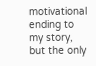motivational ending to my story, but the only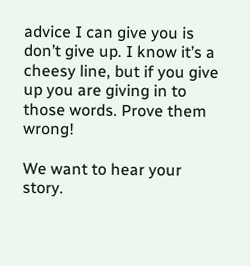advice I can give you is don’t give up. I know it’s a cheesy line, but if you give up you are giving in to those words. Prove them wrong!

We want to hear your story.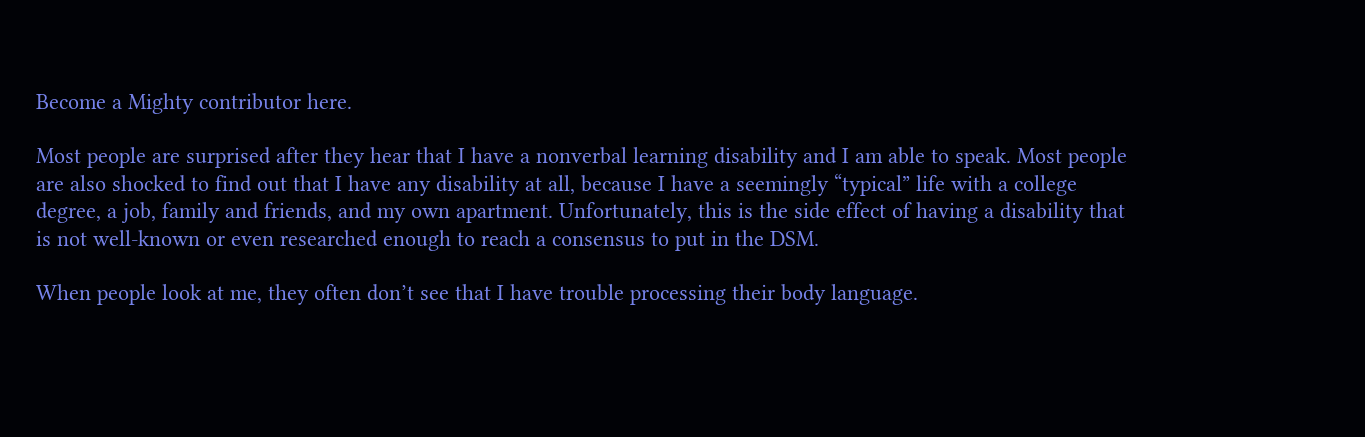Become a Mighty contributor here.

Most people are surprised after they hear that I have a nonverbal learning disability and I am able to speak. Most people are also shocked to find out that I have any disability at all, because I have a seemingly “typical” life with a college degree, a job, family and friends, and my own apartment. Unfortunately, this is the side effect of having a disability that is not well-known or even researched enough to reach a consensus to put in the DSM.

When people look at me, they often don’t see that I have trouble processing their body language.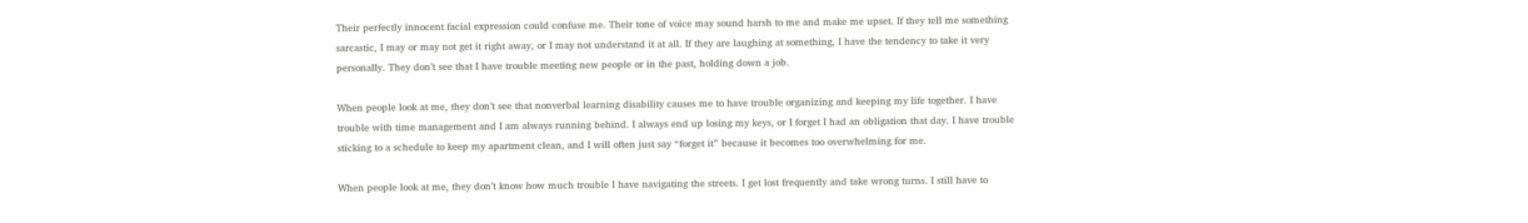Their perfectly innocent facial expression could confuse me. Their tone of voice may sound harsh to me and make me upset. If they tell me something sarcastic, I may or may not get it right away, or I may not understand it at all. If they are laughing at something, I have the tendency to take it very personally. They don’t see that I have trouble meeting new people or in the past, holding down a job.

When people look at me, they don’t see that nonverbal learning disability causes me to have trouble organizing and keeping my life together. I have trouble with time management and I am always running behind. I always end up losing my keys, or I forget I had an obligation that day. I have trouble sticking to a schedule to keep my apartment clean, and I will often just say “forget it” because it becomes too overwhelming for me.

When people look at me, they don’t know how much trouble I have navigating the streets. I get lost frequently and take wrong turns. I still have to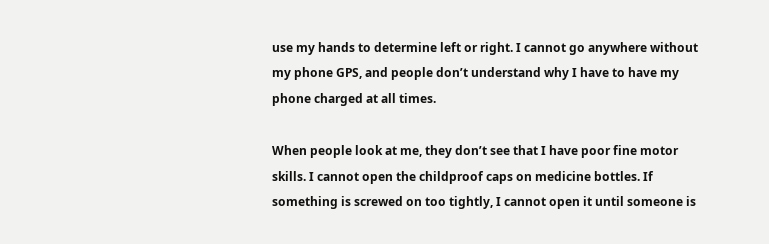use my hands to determine left or right. I cannot go anywhere without my phone GPS, and people don’t understand why I have to have my phone charged at all times.

When people look at me, they don’t see that I have poor fine motor skills. I cannot open the childproof caps on medicine bottles. If something is screwed on too tightly, I cannot open it until someone is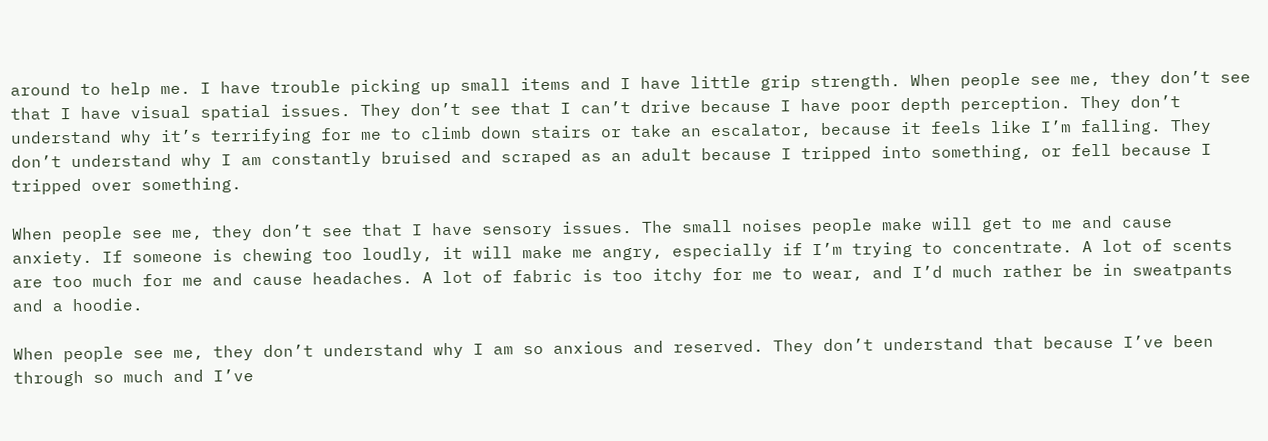around to help me. I have trouble picking up small items and I have little grip strength. When people see me, they don’t see that I have visual spatial issues. They don’t see that I can’t drive because I have poor depth perception. They don’t understand why it’s terrifying for me to climb down stairs or take an escalator, because it feels like I’m falling. They don’t understand why I am constantly bruised and scraped as an adult because I tripped into something, or fell because I tripped over something.

When people see me, they don’t see that I have sensory issues. The small noises people make will get to me and cause anxiety. If someone is chewing too loudly, it will make me angry, especially if I’m trying to concentrate. A lot of scents are too much for me and cause headaches. A lot of fabric is too itchy for me to wear, and I’d much rather be in sweatpants and a hoodie.

When people see me, they don’t understand why I am so anxious and reserved. They don’t understand that because I’ve been through so much and I’ve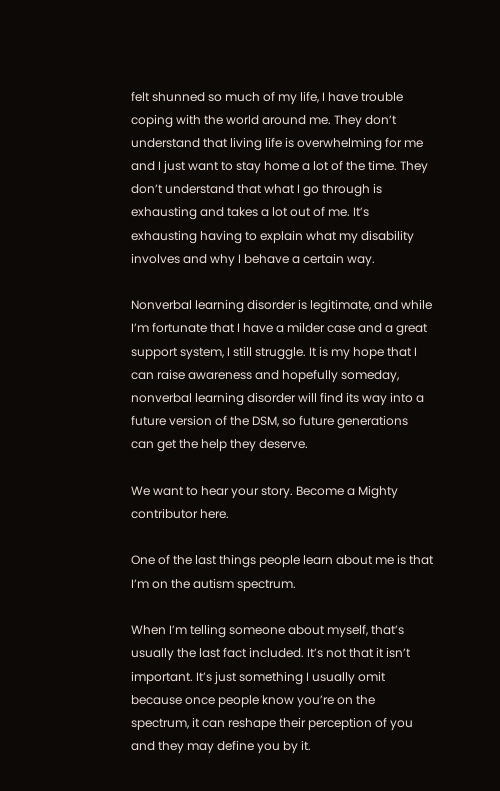felt shunned so much of my life, I have trouble coping with the world around me. They don’t understand that living life is overwhelming for me and I just want to stay home a lot of the time. They don’t understand that what I go through is exhausting and takes a lot out of me. It’s exhausting having to explain what my disability involves and why I behave a certain way.

Nonverbal learning disorder is legitimate, and while I’m fortunate that I have a milder case and a great support system, I still struggle. It is my hope that I can raise awareness and hopefully someday, nonverbal learning disorder will find its way into a future version of the DSM, so future generations can get the help they deserve.

We want to hear your story. Become a Mighty contributor here.

One of the last things people learn about me is that I’m on the autism spectrum.

When I’m telling someone about myself, that’s usually the last fact included. It’s not that it isn’t important. It’s just something I usually omit because once people know you’re on the spectrum, it can reshape their perception of you and they may define you by it.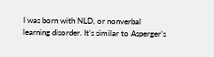I was born with NLD, or nonverbal learning disorder. It’s similar to Asperger’s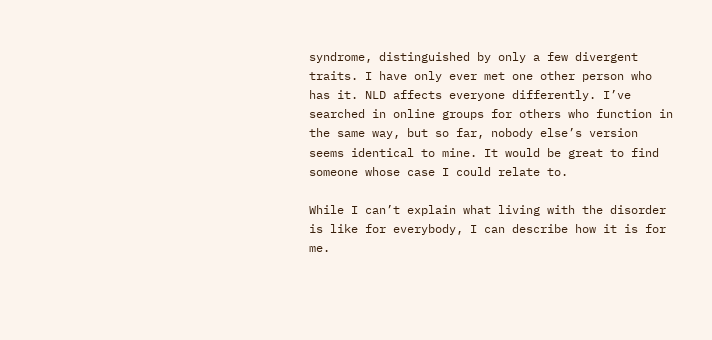syndrome, distinguished by only a few divergent traits. I have only ever met one other person who has it. NLD affects everyone differently. I’ve searched in online groups for others who function in the same way, but so far, nobody else’s version seems identical to mine. It would be great to find someone whose case I could relate to.

While I can’t explain what living with the disorder is like for everybody, I can describe how it is for me.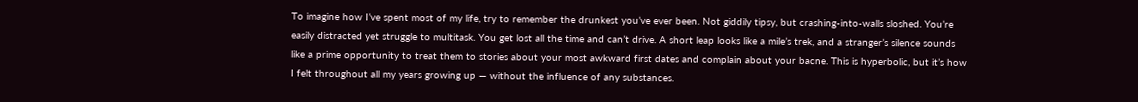To imagine how I’ve spent most of my life, try to remember the drunkest you’ve ever been. Not giddily tipsy, but crashing-into-walls sloshed. You’re easily distracted yet struggle to multitask. You get lost all the time and can’t drive. A short leap looks like a mile’s trek, and a stranger’s silence sounds like a prime opportunity to treat them to stories about your most awkward first dates and complain about your bacne. This is hyperbolic, but it’s how I felt throughout all my years growing up — without the influence of any substances.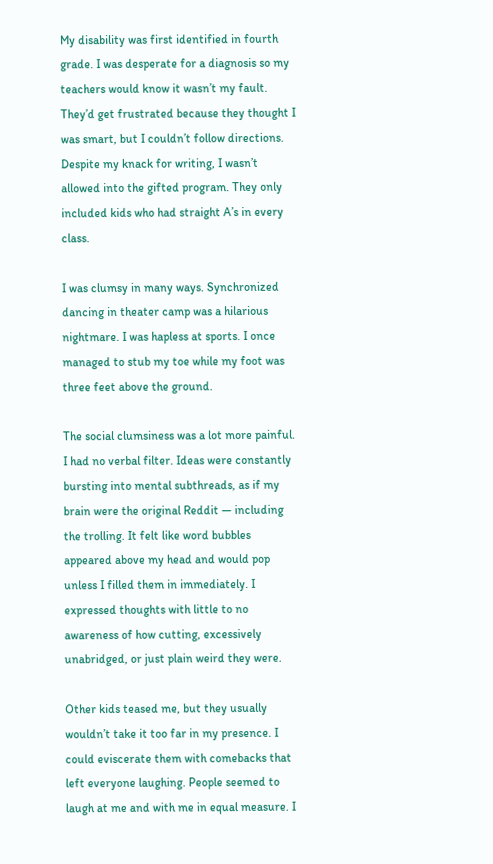My disability was first identified in fourth grade. I was desperate for a diagnosis so my teachers would know it wasn’t my fault. They’d get frustrated because they thought I was smart, but I couldn’t follow directions. Despite my knack for writing, I wasn’t allowed into the gifted program. They only included kids who had straight A’s in every class.

I was clumsy in many ways. Synchronized dancing in theater camp was a hilarious nightmare. I was hapless at sports. I once managed to stub my toe while my foot was three feet above the ground.

The social clumsiness was a lot more painful. I had no verbal filter. Ideas were constantly bursting into mental subthreads, as if my brain were the original Reddit — including the trolling. It felt like word bubbles appeared above my head and would pop unless I filled them in immediately. I expressed thoughts with little to no awareness of how cutting, excessively unabridged, or just plain weird they were.

Other kids teased me, but they usually wouldn’t take it too far in my presence. I could eviscerate them with comebacks that left everyone laughing. People seemed to laugh at me and with me in equal measure. I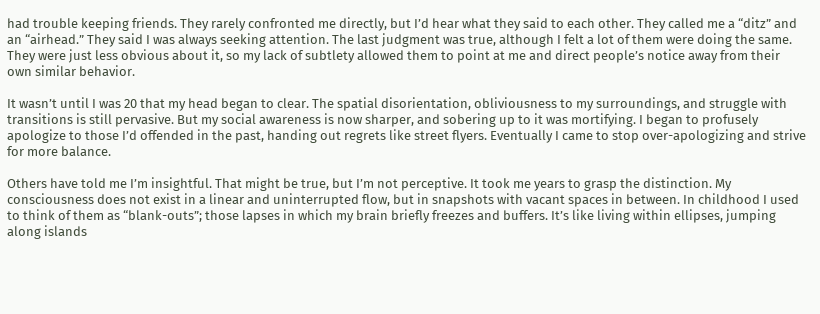had trouble keeping friends. They rarely confronted me directly, but I’d hear what they said to each other. They called me a “ditz” and an “airhead.” They said I was always seeking attention. The last judgment was true, although I felt a lot of them were doing the same. They were just less obvious about it, so my lack of subtlety allowed them to point at me and direct people’s notice away from their own similar behavior.

It wasn’t until I was 20 that my head began to clear. The spatial disorientation, obliviousness to my surroundings, and struggle with transitions is still pervasive. But my social awareness is now sharper, and sobering up to it was mortifying. I began to profusely apologize to those I’d offended in the past, handing out regrets like street flyers. Eventually I came to stop over-apologizing and strive for more balance.

Others have told me I’m insightful. That might be true, but I’m not perceptive. It took me years to grasp the distinction. My consciousness does not exist in a linear and uninterrupted flow, but in snapshots with vacant spaces in between. In childhood I used to think of them as “blank-outs”; those lapses in which my brain briefly freezes and buffers. It’s like living within ellipses, jumping along islands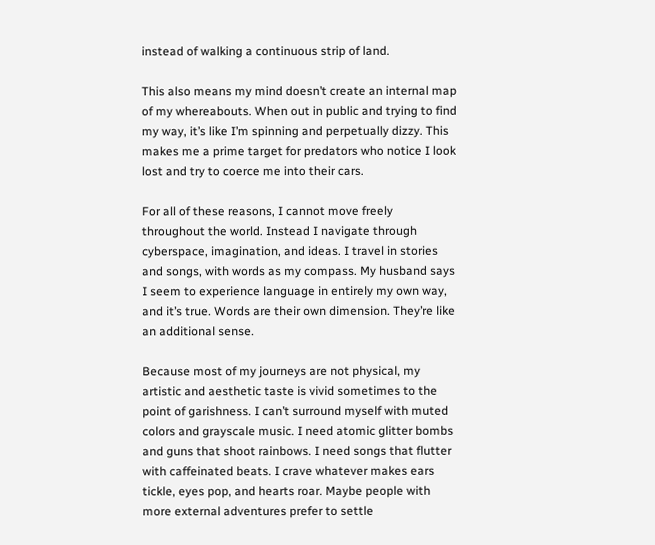instead of walking a continuous strip of land.

This also means my mind doesn’t create an internal map of my whereabouts. When out in public and trying to find my way, it’s like I’m spinning and perpetually dizzy. This makes me a prime target for predators who notice I look lost and try to coerce me into their cars.

For all of these reasons, I cannot move freely throughout the world. Instead I navigate through cyberspace, imagination, and ideas. I travel in stories and songs, with words as my compass. My husband says I seem to experience language in entirely my own way, and it’s true. Words are their own dimension. They’re like an additional sense.

Because most of my journeys are not physical, my artistic and aesthetic taste is vivid sometimes to the point of garishness. I can’t surround myself with muted colors and grayscale music. I need atomic glitter bombs and guns that shoot rainbows. I need songs that flutter with caffeinated beats. I crave whatever makes ears tickle, eyes pop, and hearts roar. Maybe people with more external adventures prefer to settle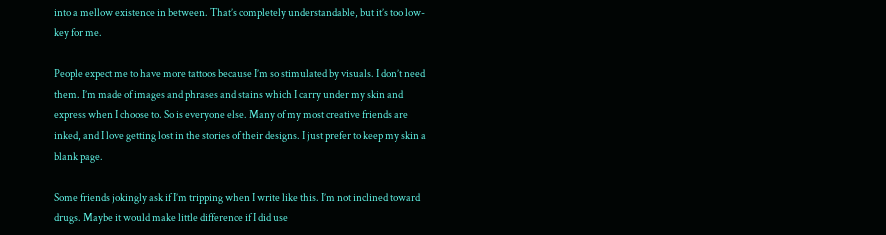into a mellow existence in between. That’s completely understandable, but it’s too low-key for me.

People expect me to have more tattoos because I’m so stimulated by visuals. I don’t need them. I’m made of images and phrases and stains which I carry under my skin and express when I choose to. So is everyone else. Many of my most creative friends are inked, and I love getting lost in the stories of their designs. I just prefer to keep my skin a blank page.

Some friends jokingly ask if I’m tripping when I write like this. I’m not inclined toward drugs. Maybe it would make little difference if I did use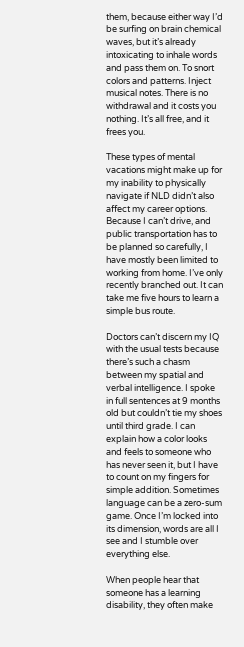them, because either way I’d be surfing on brain chemical waves, but it’s already intoxicating to inhale words and pass them on. To snort colors and patterns. Inject musical notes. There is no withdrawal and it costs you nothing. It’s all free, and it frees you.

These types of mental vacations might make up for my inability to physically navigate if NLD didn’t also affect my career options. Because I can’t drive, and public transportation has to be planned so carefully, I have mostly been limited to working from home. I’ve only recently branched out. It can take me five hours to learn a simple bus route.

Doctors can’t discern my IQ with the usual tests because there’s such a chasm between my spatial and verbal intelligence. I spoke in full sentences at 9 months old but couldn’t tie my shoes until third grade. I can explain how a color looks and feels to someone who has never seen it, but I have to count on my fingers for simple addition. Sometimes language can be a zero-sum game. Once I’m locked into its dimension, words are all I see and I stumble over everything else.

When people hear that someone has a learning disability, they often make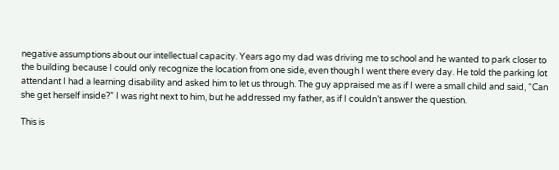negative assumptions about our intellectual capacity. Years ago my dad was driving me to school and he wanted to park closer to the building because I could only recognize the location from one side, even though I went there every day. He told the parking lot attendant I had a learning disability and asked him to let us through. The guy appraised me as if I were a small child and said, “Can she get herself inside?” I was right next to him, but he addressed my father, as if I couldn’t answer the question.

This is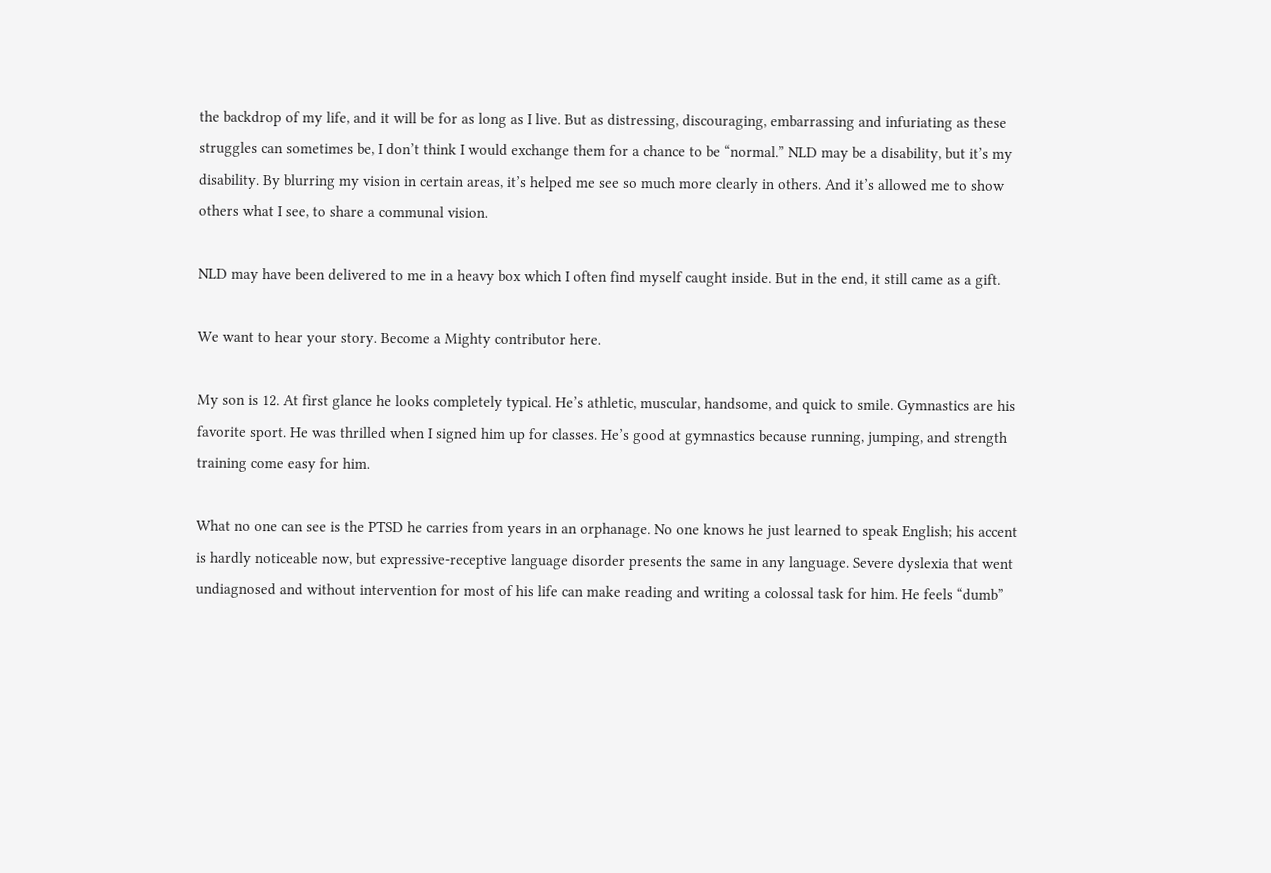the backdrop of my life, and it will be for as long as I live. But as distressing, discouraging, embarrassing and infuriating as these struggles can sometimes be, I don’t think I would exchange them for a chance to be “normal.” NLD may be a disability, but it’s my disability. By blurring my vision in certain areas, it’s helped me see so much more clearly in others. And it’s allowed me to show others what I see, to share a communal vision.

NLD may have been delivered to me in a heavy box which I often find myself caught inside. But in the end, it still came as a gift.

We want to hear your story. Become a Mighty contributor here.

My son is 12. At first glance he looks completely typical. He’s athletic, muscular, handsome, and quick to smile. Gymnastics are his favorite sport. He was thrilled when I signed him up for classes. He’s good at gymnastics because running, jumping, and strength training come easy for him.

What no one can see is the PTSD he carries from years in an orphanage. No one knows he just learned to speak English; his accent is hardly noticeable now, but expressive-receptive language disorder presents the same in any language. Severe dyslexia that went undiagnosed and without intervention for most of his life can make reading and writing a colossal task for him. He feels “dumb”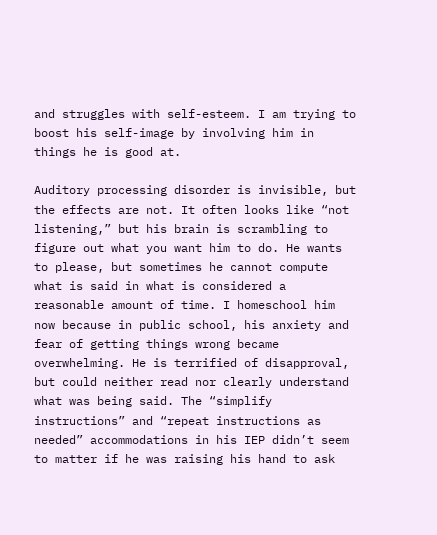and struggles with self-esteem. I am trying to boost his self-image by involving him in things he is good at.

Auditory processing disorder is invisible, but the effects are not. It often looks like “not listening,” but his brain is scrambling to figure out what you want him to do. He wants to please, but sometimes he cannot compute what is said in what is considered a reasonable amount of time. I homeschool him now because in public school, his anxiety and fear of getting things wrong became overwhelming. He is terrified of disapproval, but could neither read nor clearly understand what was being said. The “simplify instructions” and “repeat instructions as needed” accommodations in his IEP didn’t seem to matter if he was raising his hand to ask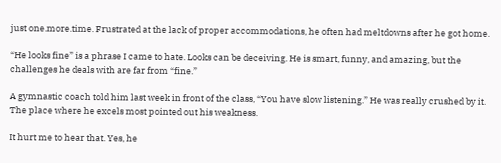just one.more.time. Frustrated at the lack of proper accommodations, he often had meltdowns after he got home.

“He looks fine” is a phrase I came to hate. Looks can be deceiving. He is smart, funny, and amazing, but the challenges he deals with are far from “fine.”

A gymnastic coach told him last week in front of the class, “You have slow listening.” He was really crushed by it. The place where he excels most pointed out his weakness.

It hurt me to hear that. Yes, he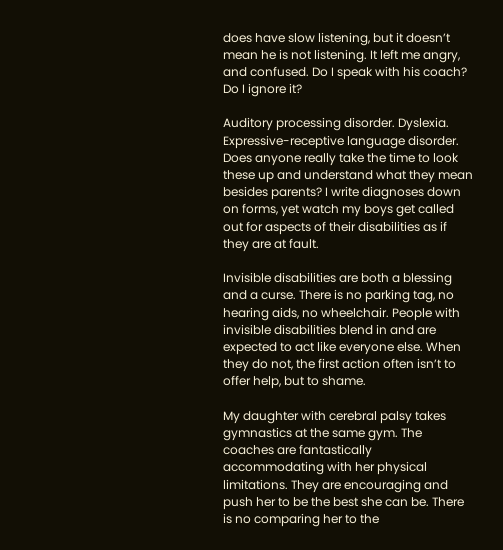does have slow listening, but it doesn’t mean he is not listening. It left me angry, and confused. Do I speak with his coach? Do I ignore it?

Auditory processing disorder. Dyslexia. Expressive-receptive language disorder. Does anyone really take the time to look these up and understand what they mean besides parents? I write diagnoses down on forms, yet watch my boys get called out for aspects of their disabilities as if they are at fault.

Invisible disabilities are both a blessing and a curse. There is no parking tag, no hearing aids, no wheelchair. People with invisible disabilities blend in and are expected to act like everyone else. When they do not, the first action often isn’t to offer help, but to shame.

My daughter with cerebral palsy takes gymnastics at the same gym. The coaches are fantastically accommodating with her physical limitations. They are encouraging and push her to be the best she can be. There is no comparing her to the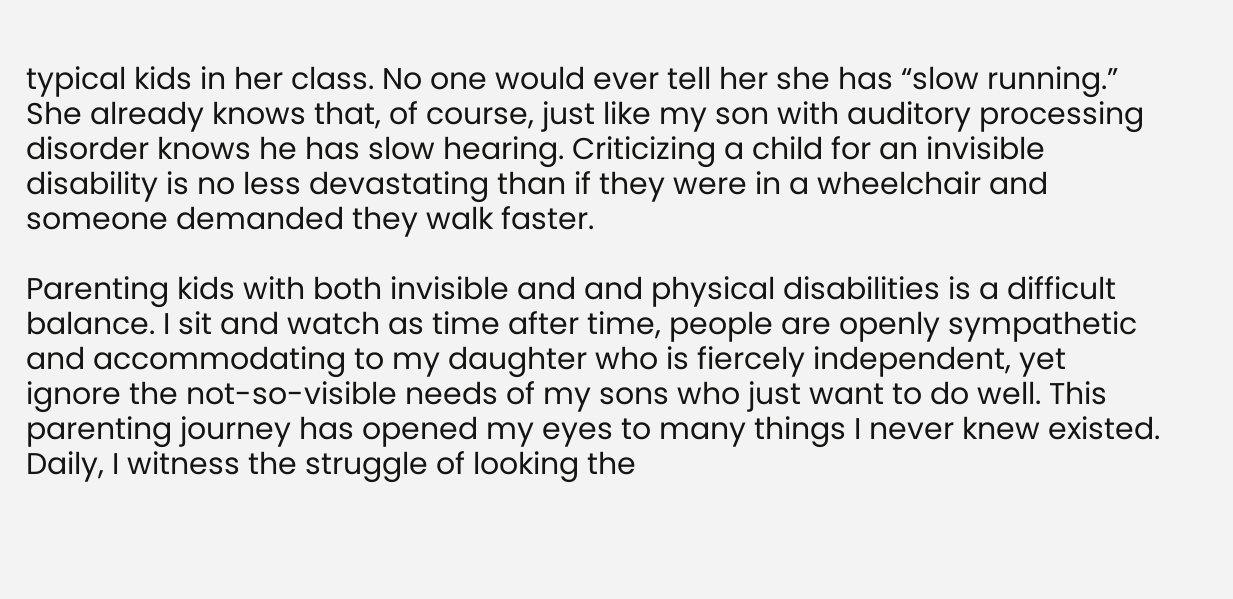typical kids in her class. No one would ever tell her she has “slow running.” She already knows that, of course, just like my son with auditory processing disorder knows he has slow hearing. Criticizing a child for an invisible disability is no less devastating than if they were in a wheelchair and someone demanded they walk faster.

Parenting kids with both invisible and and physical disabilities is a difficult balance. I sit and watch as time after time, people are openly sympathetic and accommodating to my daughter who is fiercely independent, yet ignore the not-so-visible needs of my sons who just want to do well. This parenting journey has opened my eyes to many things I never knew existed. Daily, I witness the struggle of looking the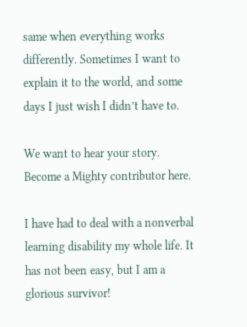same when everything works differently. Sometimes I want to explain it to the world, and some days I just wish I didn’t have to.

We want to hear your story. Become a Mighty contributor here.

I have had to deal with a nonverbal learning disability my whole life. It has not been easy, but I am a glorious survivor!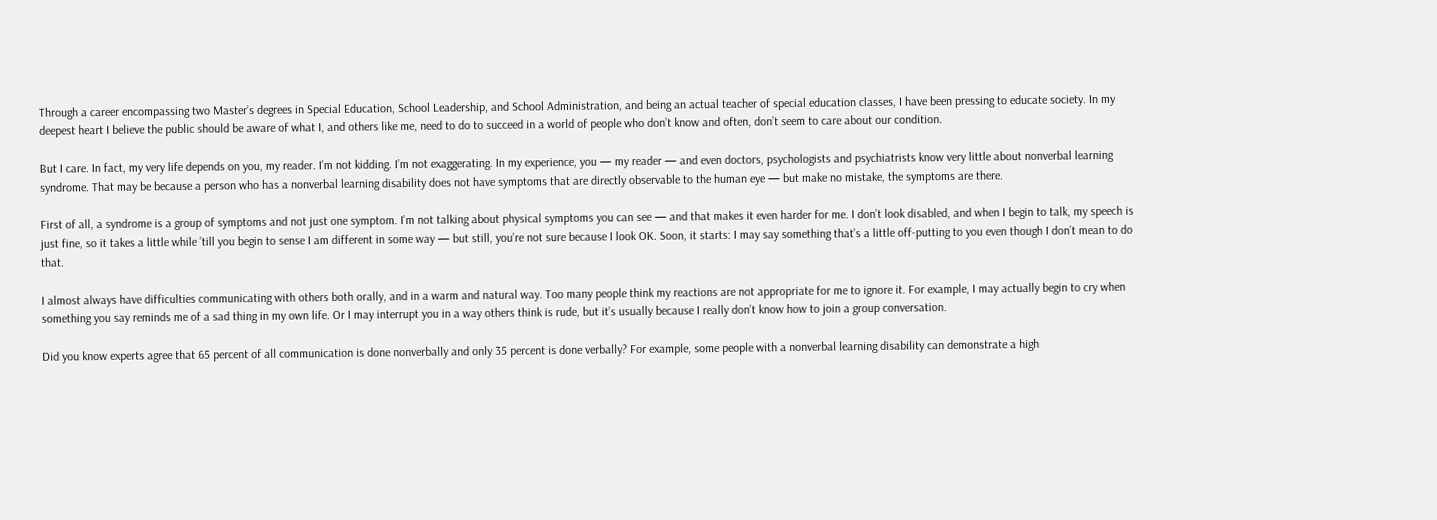Through a career encompassing two Master’s degrees in Special Education, School Leadership, and School Administration, and being an actual teacher of special education classes, I have been pressing to educate society. In my deepest heart I believe the public should be aware of what I, and others like me, need to do to succeed in a world of people who don’t know and often, don’t seem to care about our condition.

But I care. In fact, my very life depends on you, my reader. I’m not kidding. I’m not exaggerating. In my experience, you — my reader — and even doctors, psychologists and psychiatrists know very little about nonverbal learning syndrome. That may be because a person who has a nonverbal learning disability does not have symptoms that are directly observable to the human eye — but make no mistake, the symptoms are there.

First of all, a syndrome is a group of symptoms and not just one symptom. I’m not talking about physical symptoms you can see — and that makes it even harder for me. I don’t look disabled, and when I begin to talk, my speech is just fine, so it takes a little while ’till you begin to sense I am different in some way — but still, you’re not sure because I look OK. Soon, it starts: I may say something that’s a little off-putting to you even though I don’t mean to do that.

I almost always have difficulties communicating with others both orally, and in a warm and natural way. Too many people think my reactions are not appropriate for me to ignore it. For example, I may actually begin to cry when something you say reminds me of a sad thing in my own life. Or I may interrupt you in a way others think is rude, but it’s usually because I really don’t know how to join a group conversation.

Did you know experts agree that 65 percent of all communication is done nonverbally and only 35 percent is done verbally? For example, some people with a nonverbal learning disability can demonstrate a high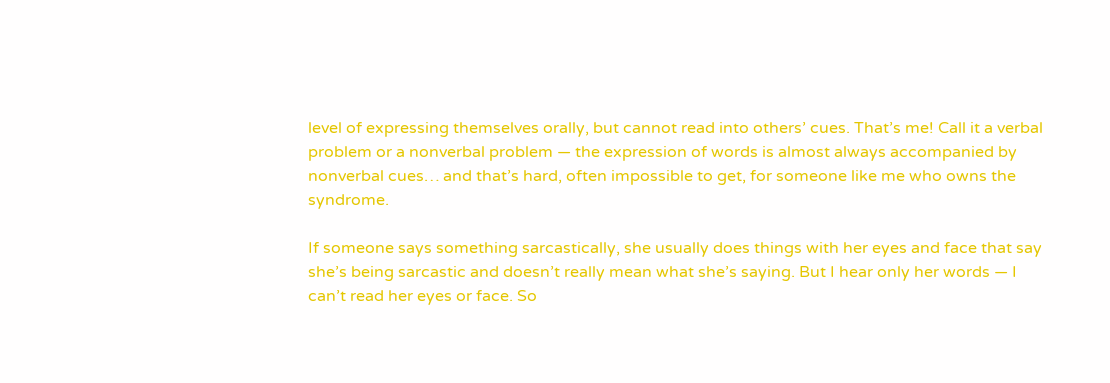level of expressing themselves orally, but cannot read into others’ cues. That’s me! Call it a verbal problem or a nonverbal problem — the expression of words is almost always accompanied by nonverbal cues… and that’s hard, often impossible to get, for someone like me who owns the syndrome.

If someone says something sarcastically, she usually does things with her eyes and face that say she’s being sarcastic and doesn’t really mean what she’s saying. But I hear only her words — I can’t read her eyes or face. So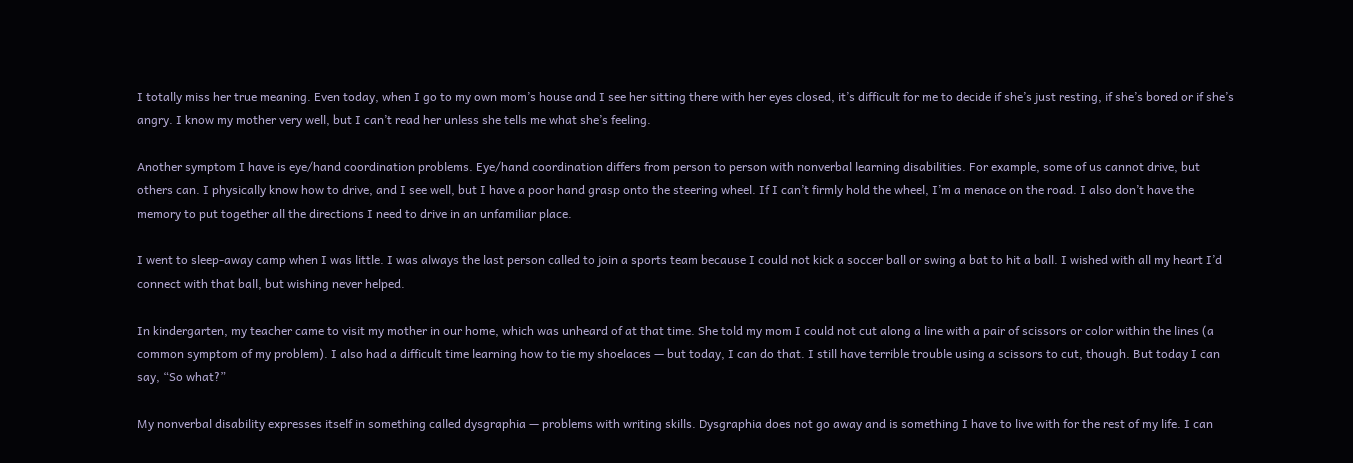I totally miss her true meaning. Even today, when I go to my own mom’s house and I see her sitting there with her eyes closed, it’s difficult for me to decide if she’s just resting, if she’s bored or if she’s angry. I know my mother very well, but I can’t read her unless she tells me what she’s feeling.

Another symptom I have is eye/hand coordination problems. Eye/hand coordination differs from person to person with nonverbal learning disabilities. For example, some of us cannot drive, but others can. I physically know how to drive, and I see well, but I have a poor hand grasp onto the steering wheel. If I can’t firmly hold the wheel, I’m a menace on the road. I also don’t have the memory to put together all the directions I need to drive in an unfamiliar place.

I went to sleep-away camp when I was little. I was always the last person called to join a sports team because I could not kick a soccer ball or swing a bat to hit a ball. I wished with all my heart I’d connect with that ball, but wishing never helped.

In kindergarten, my teacher came to visit my mother in our home, which was unheard of at that time. She told my mom I could not cut along a line with a pair of scissors or color within the lines (a common symptom of my problem). I also had a difficult time learning how to tie my shoelaces — but today, I can do that. I still have terrible trouble using a scissors to cut, though. But today I can say, “So what?”

My nonverbal disability expresses itself in something called dysgraphia — problems with writing skills. Dysgraphia does not go away and is something I have to live with for the rest of my life. I can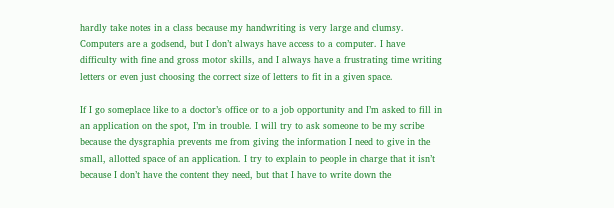hardly take notes in a class because my handwriting is very large and clumsy. Computers are a godsend, but I don’t always have access to a computer. I have difficulty with fine and gross motor skills, and I always have a frustrating time writing letters or even just choosing the correct size of letters to fit in a given space.

If I go someplace like to a doctor’s office or to a job opportunity and I’m asked to fill in an application on the spot, I’m in trouble. I will try to ask someone to be my scribe because the dysgraphia prevents me from giving the information I need to give in the small, allotted space of an application. I try to explain to people in charge that it isn’t because I don’t have the content they need, but that I have to write down the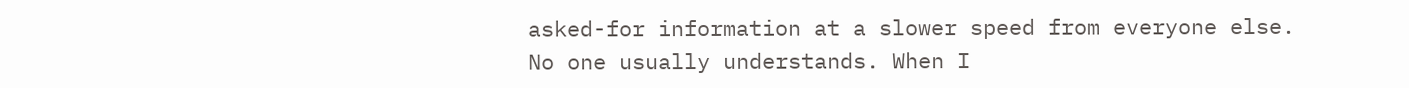asked-for information at a slower speed from everyone else. No one usually understands. When I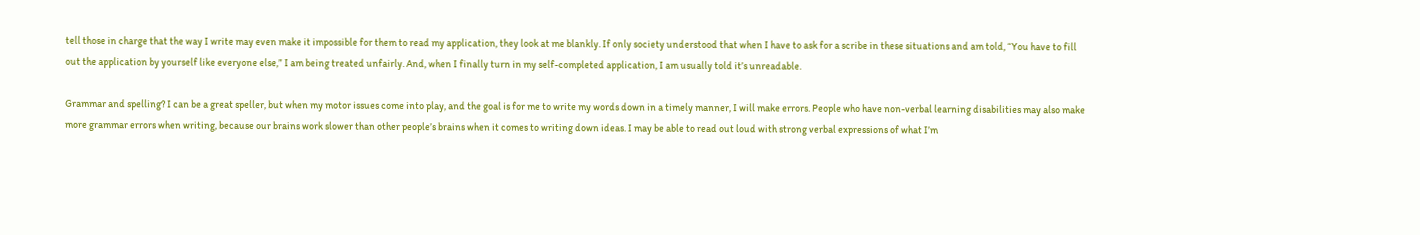tell those in charge that the way I write may even make it impossible for them to read my application, they look at me blankly. If only society understood that when I have to ask for a scribe in these situations and am told, “You have to fill out the application by yourself like everyone else,” I am being treated unfairly. And, when I finally turn in my self-completed application, I am usually told it’s unreadable.

Grammar and spelling? I can be a great speller, but when my motor issues come into play, and the goal is for me to write my words down in a timely manner, I will make errors. People who have non-verbal learning disabilities may also make more grammar errors when writing, because our brains work slower than other people’s brains when it comes to writing down ideas. I may be able to read out loud with strong verbal expressions of what I’m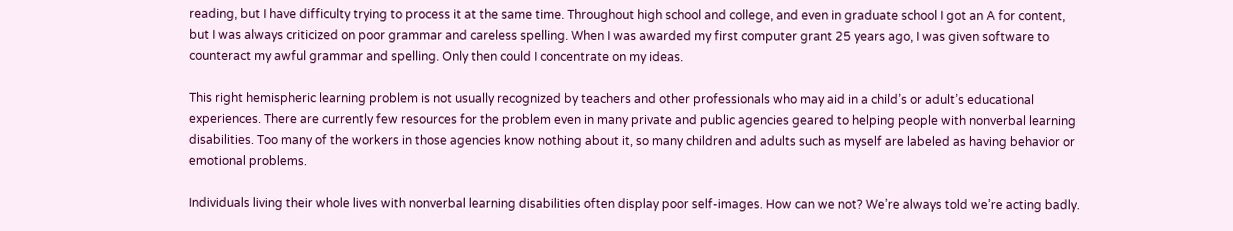reading, but I have difficulty trying to process it at the same time. Throughout high school and college, and even in graduate school I got an A for content, but I was always criticized on poor grammar and careless spelling. When I was awarded my first computer grant 25 years ago, I was given software to counteract my awful grammar and spelling. Only then could I concentrate on my ideas.

This right hemispheric learning problem is not usually recognized by teachers and other professionals who may aid in a child’s or adult’s educational experiences. There are currently few resources for the problem even in many private and public agencies geared to helping people with nonverbal learning disabilities. Too many of the workers in those agencies know nothing about it, so many children and adults such as myself are labeled as having behavior or emotional problems.

Individuals living their whole lives with nonverbal learning disabilities often display poor self-images. How can we not? We’re always told we’re acting badly.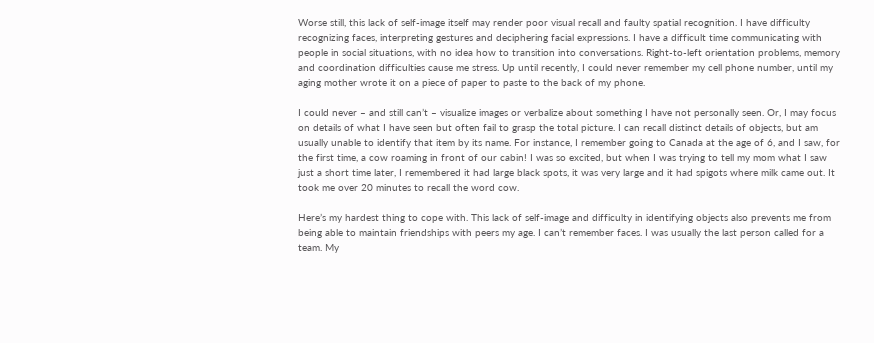Worse still, this lack of self-image itself may render poor visual recall and faulty spatial recognition. I have difficulty recognizing faces, interpreting gestures and deciphering facial expressions. I have a difficult time communicating with people in social situations, with no idea how to transition into conversations. Right-to-left orientation problems, memory and coordination difficulties cause me stress. Up until recently, I could never remember my cell phone number, until my aging mother wrote it on a piece of paper to paste to the back of my phone.

I could never – and still can’t – visualize images or verbalize about something I have not personally seen. Or, I may focus on details of what I have seen but often fail to grasp the total picture. I can recall distinct details of objects, but am usually unable to identify that item by its name. For instance, I remember going to Canada at the age of 6, and I saw, for the first time, a cow roaming in front of our cabin! I was so excited, but when I was trying to tell my mom what I saw just a short time later, I remembered it had large black spots, it was very large and it had spigots where milk came out. It took me over 20 minutes to recall the word cow.

Here’s my hardest thing to cope with. This lack of self-image and difficulty in identifying objects also prevents me from being able to maintain friendships with peers my age. I can’t remember faces. I was usually the last person called for a team. My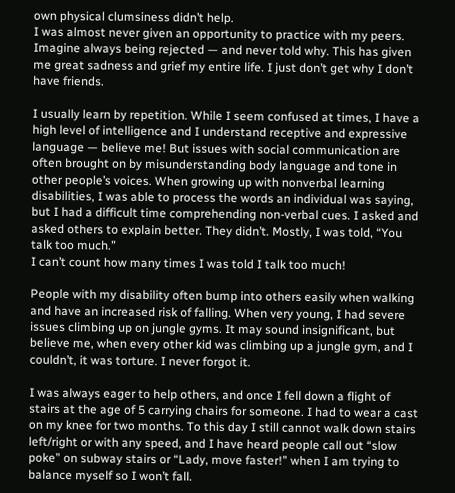own physical clumsiness didn’t help.
I was almost never given an opportunity to practice with my peers. Imagine always being rejected — and never told why. This has given me great sadness and grief my entire life. I just don’t get why I don’t have friends.

I usually learn by repetition. While I seem confused at times, I have a high level of intelligence and I understand receptive and expressive language — believe me! But issues with social communication are often brought on by misunderstanding body language and tone in other people’s voices. When growing up with nonverbal learning disabilities, I was able to process the words an individual was saying, but I had a difficult time comprehending non-verbal cues. I asked and asked others to explain better. They didn’t. Mostly, I was told, “You talk too much.”
I can’t count how many times I was told I talk too much!

People with my disability often bump into others easily when walking and have an increased risk of falling. When very young, I had severe issues climbing up on jungle gyms. It may sound insignificant, but believe me, when every other kid was climbing up a jungle gym, and I couldn’t, it was torture. I never forgot it.

I was always eager to help others, and once I fell down a flight of stairs at the age of 5 carrying chairs for someone. I had to wear a cast on my knee for two months. To this day I still cannot walk down stairs left/right or with any speed, and I have heard people call out “slow poke” on subway stairs or “Lady, move faster!” when I am trying to balance myself so I won’t fall.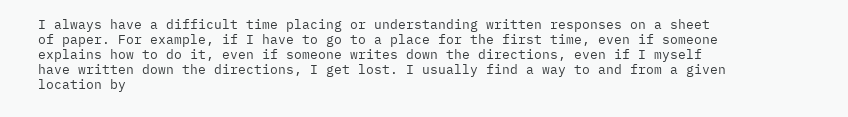I always have a difficult time placing or understanding written responses on a sheet of paper. For example, if I have to go to a place for the first time, even if someone explains how to do it, even if someone writes down the directions, even if I myself have written down the directions, I get lost. I usually find a way to and from a given location by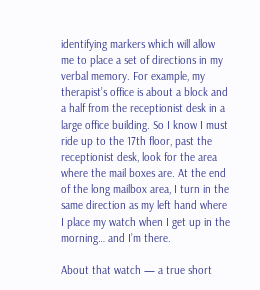identifying markers which will allow me to place a set of directions in my verbal memory. For example, my therapist’s office is about a block and a half from the receptionist desk in a large office building. So I know I must ride up to the 17th floor, past the receptionist desk, look for the area where the mail boxes are. At the end of the long mailbox area, I turn in the same direction as my left hand where I place my watch when I get up in the morning… and I’m there.

About that watch — a true short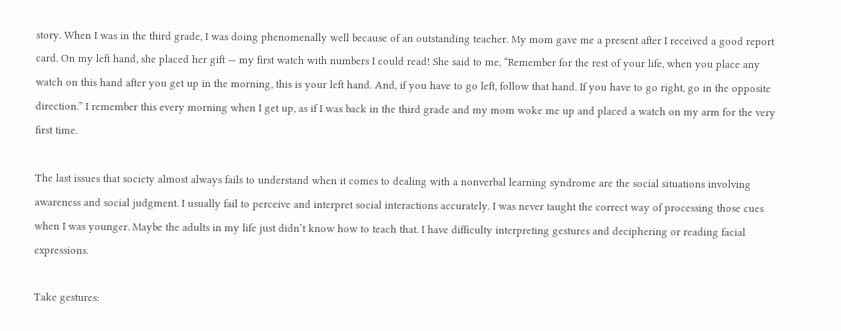story. When I was in the third grade, I was doing phenomenally well because of an outstanding teacher. My mom gave me a present after I received a good report card. On my left hand, she placed her gift — my first watch with numbers I could read! She said to me, “Remember for the rest of your life, when you place any watch on this hand after you get up in the morning, this is your left hand. And, if you have to go left, follow that hand. If you have to go right, go in the opposite direction.” I remember this every morning when I get up, as if I was back in the third grade and my mom woke me up and placed a watch on my arm for the very first time.

The last issues that society almost always fails to understand when it comes to dealing with a nonverbal learning syndrome are the social situations involving awareness and social judgment. I usually fail to perceive and interpret social interactions accurately. I was never taught the correct way of processing those cues when I was younger. Maybe the adults in my life just didn’t know how to teach that. I have difficulty interpreting gestures and deciphering or reading facial expressions.

Take gestures: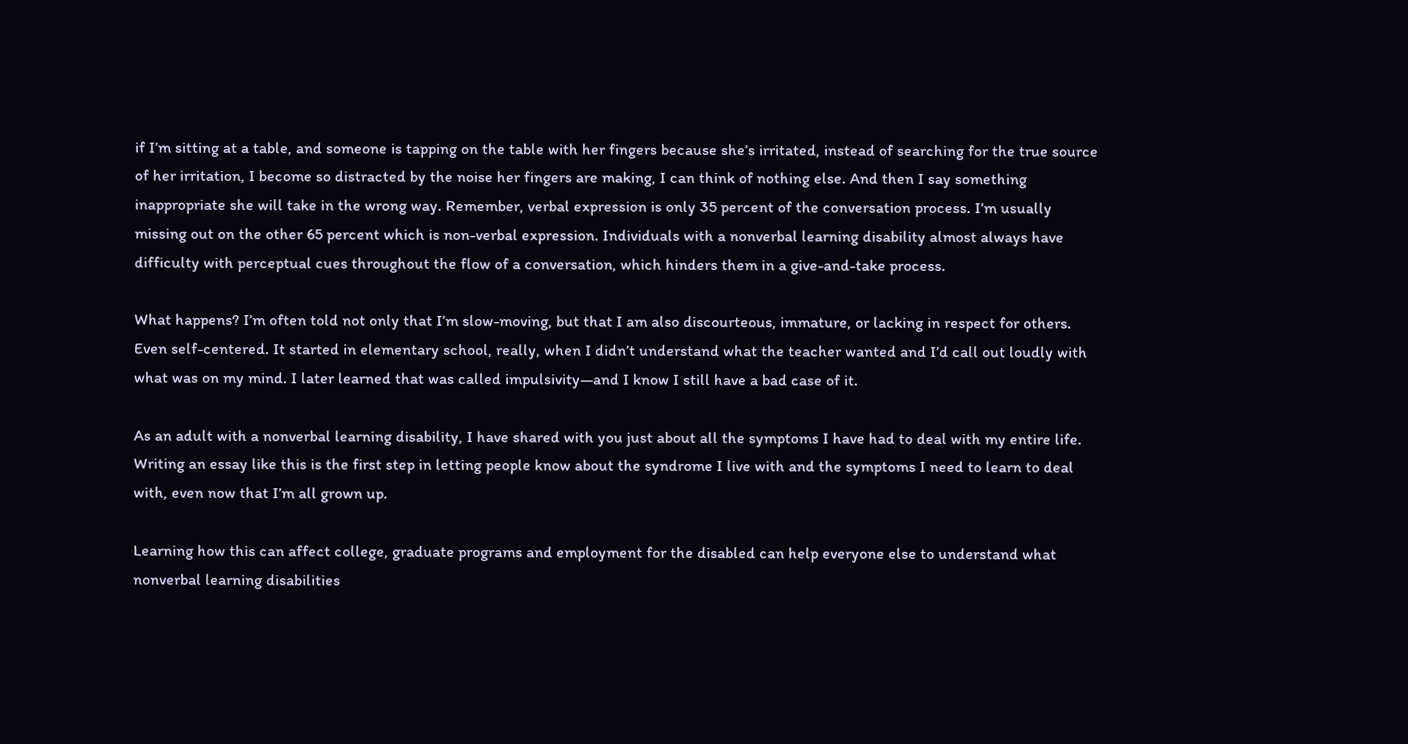if I’m sitting at a table, and someone is tapping on the table with her fingers because she’s irritated, instead of searching for the true source of her irritation, I become so distracted by the noise her fingers are making, I can think of nothing else. And then I say something inappropriate she will take in the wrong way. Remember, verbal expression is only 35 percent of the conversation process. I’m usually missing out on the other 65 percent which is non-verbal expression. Individuals with a nonverbal learning disability almost always have difficulty with perceptual cues throughout the flow of a conversation, which hinders them in a give-and-take process.

What happens? I’m often told not only that I’m slow-moving, but that I am also discourteous, immature, or lacking in respect for others. Even self-centered. It started in elementary school, really, when I didn’t understand what the teacher wanted and I’d call out loudly with what was on my mind. I later learned that was called impulsivity—and I know I still have a bad case of it.

As an adult with a nonverbal learning disability, I have shared with you just about all the symptoms I have had to deal with my entire life. Writing an essay like this is the first step in letting people know about the syndrome I live with and the symptoms I need to learn to deal with, even now that I’m all grown up.

Learning how this can affect college, graduate programs and employment for the disabled can help everyone else to understand what nonverbal learning disabilities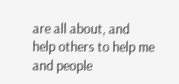are all about, and help others to help me and people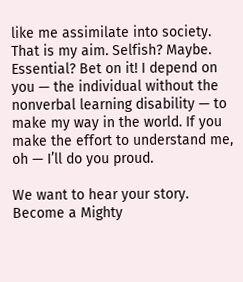like me assimilate into society. That is my aim. Selfish? Maybe.
Essential? Bet on it! I depend on you — the individual without the nonverbal learning disability — to make my way in the world. If you make the effort to understand me, oh — I’ll do you proud.

We want to hear your story. Become a Mighty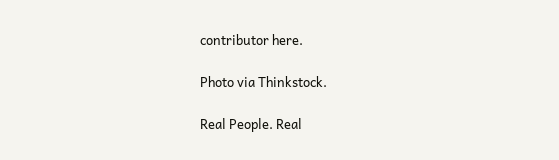contributor here.

Photo via Thinkstock.

Real People. Real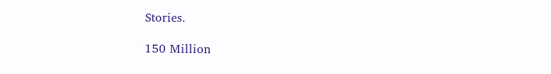Stories.

150 Million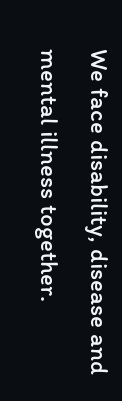We face disability, disease and mental illness together.